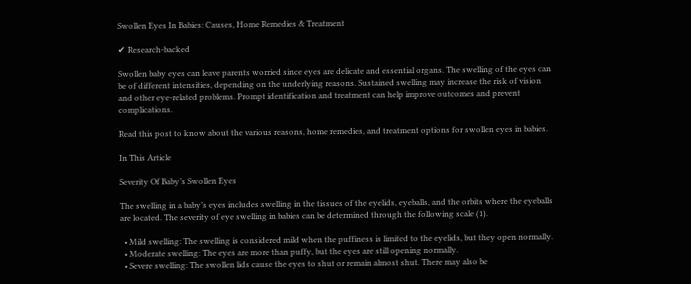Swollen Eyes In Babies: Causes, Home Remedies & Treatment

✔ Research-backed

Swollen baby eyes can leave parents worried since eyes are delicate and essential organs. The swelling of the eyes can be of different intensities, depending on the underlying reasons. Sustained swelling may increase the risk of vision and other eye-related problems. Prompt identification and treatment can help improve outcomes and prevent complications.

Read this post to know about the various reasons, home remedies, and treatment options for swollen eyes in babies.

In This Article

Severity Of Baby’s Swollen Eyes

The swelling in a baby’s eyes includes swelling in the tissues of the eyelids, eyeballs, and the orbits where the eyeballs are located. The severity of eye swelling in babies can be determined through the following scale (1).

  • Mild swelling: The swelling is considered mild when the puffiness is limited to the eyelids, but they open normally.
  • Moderate swelling: The eyes are more than puffy, but the eyes are still opening normally.
  • Severe swelling: The swollen lids cause the eyes to shut or remain almost shut. There may also be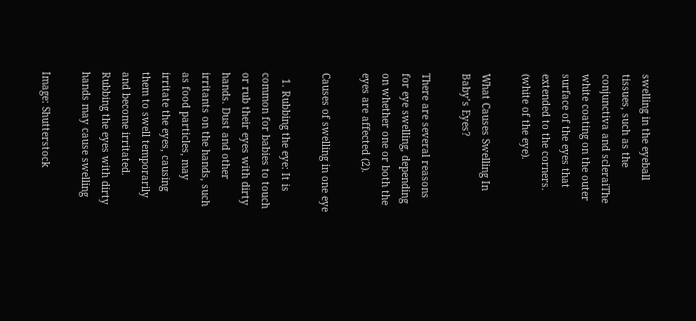swelling in the eyeball tissues, such as the conjunctiva and scleraiThe white coating on the outer surface of the eyes that extended to the corners. (white of the eye).

What Causes Swelling In Baby’s Eyes?

There are several reasons for eye swelling, depending on whether one or both the eyes are affected (2).

Causes of swelling in one eye

  1. Rubbing the eye: It is common for babies to touch or rub their eyes with dirty hands. Dust and other irritants on the hands, such as food particles, may irritate the eyes, causing them to swell temporarily and become irritated.
Rubbing the eyes with dirty hands may cause swelling

Image: Shutterstock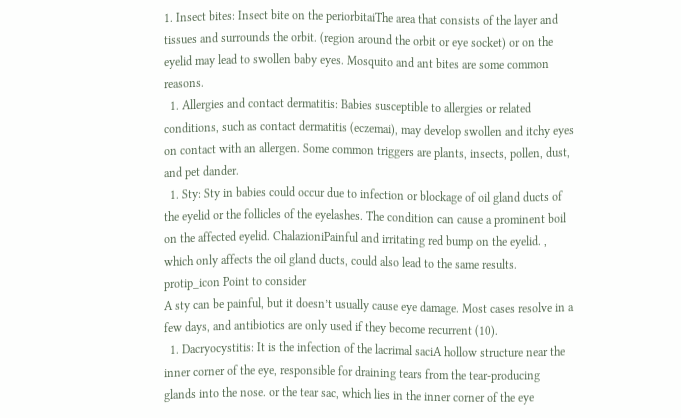1. Insect bites: Insect bite on the periorbitaiThe area that consists of the layer and tissues and surrounds the orbit. (region around the orbit or eye socket) or on the eyelid may lead to swollen baby eyes. Mosquito and ant bites are some common reasons.
  1. Allergies and contact dermatitis: Babies susceptible to allergies or related conditions, such as contact dermatitis (eczemai), may develop swollen and itchy eyes on contact with an allergen. Some common triggers are plants, insects, pollen, dust, and pet dander.
  1. Sty: Sty in babies could occur due to infection or blockage of oil gland ducts of the eyelid or the follicles of the eyelashes. The condition can cause a prominent boil on the affected eyelid. ChalazioniPainful and irritating red bump on the eyelid. , which only affects the oil gland ducts, could also lead to the same results.
protip_icon Point to consider
A sty can be painful, but it doesn’t usually cause eye damage. Most cases resolve in a few days, and antibiotics are only used if they become recurrent (10).
  1. Dacryocystitis: It is the infection of the lacrimal saciA hollow structure near the inner corner of the eye, responsible for draining tears from the tear-producing glands into the nose. or the tear sac, which lies in the inner corner of the eye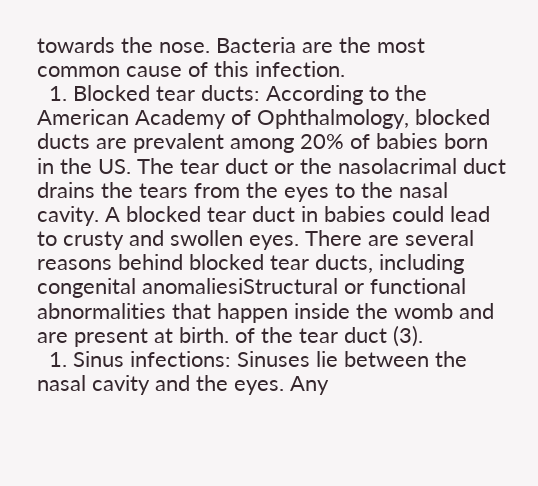towards the nose. Bacteria are the most common cause of this infection.
  1. Blocked tear ducts: According to the American Academy of Ophthalmology, blocked ducts are prevalent among 20% of babies born in the US. The tear duct or the nasolacrimal duct drains the tears from the eyes to the nasal cavity. A blocked tear duct in babies could lead to crusty and swollen eyes. There are several reasons behind blocked tear ducts, including congenital anomaliesiStructural or functional abnormalities that happen inside the womb and are present at birth. of the tear duct (3).
  1. Sinus infections: Sinuses lie between the nasal cavity and the eyes. Any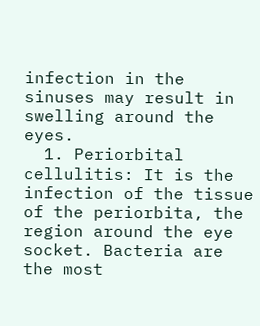infection in the sinuses may result in swelling around the eyes.
  1. Periorbital cellulitis: It is the infection of the tissue of the periorbita, the region around the eye socket. Bacteria are the most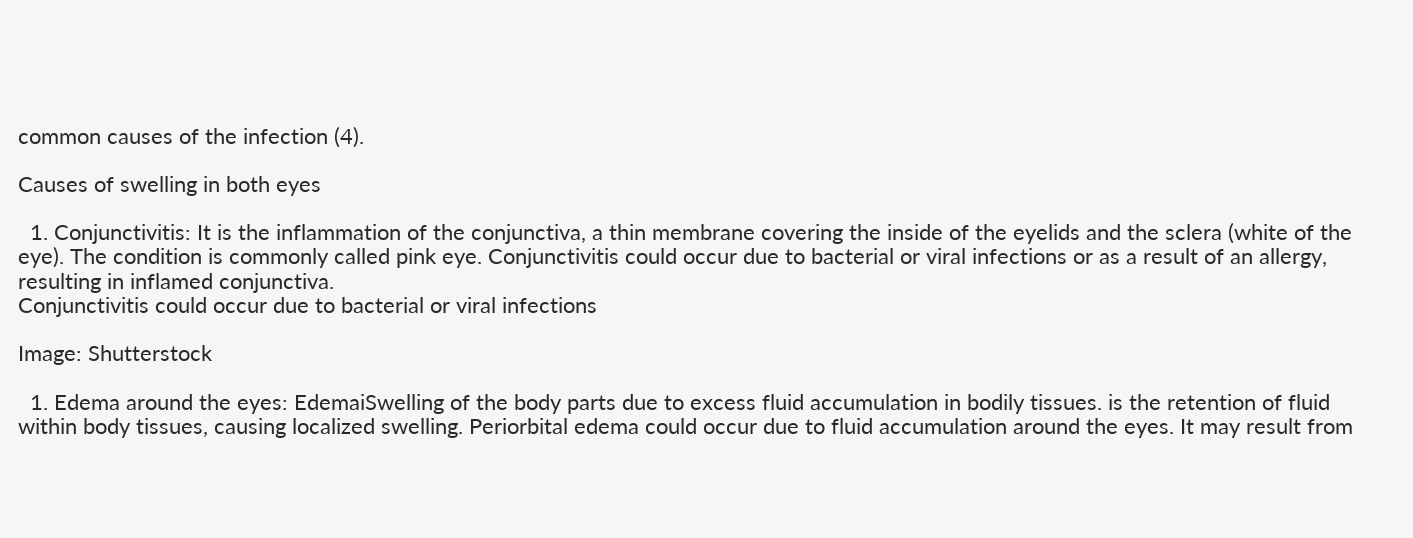common causes of the infection (4).

Causes of swelling in both eyes

  1. Conjunctivitis: It is the inflammation of the conjunctiva, a thin membrane covering the inside of the eyelids and the sclera (white of the eye). The condition is commonly called pink eye. Conjunctivitis could occur due to bacterial or viral infections or as a result of an allergy, resulting in inflamed conjunctiva.
Conjunctivitis could occur due to bacterial or viral infections

Image: Shutterstock

  1. Edema around the eyes: EdemaiSwelling of the body parts due to excess fluid accumulation in bodily tissues. is the retention of fluid within body tissues, causing localized swelling. Periorbital edema could occur due to fluid accumulation around the eyes. It may result from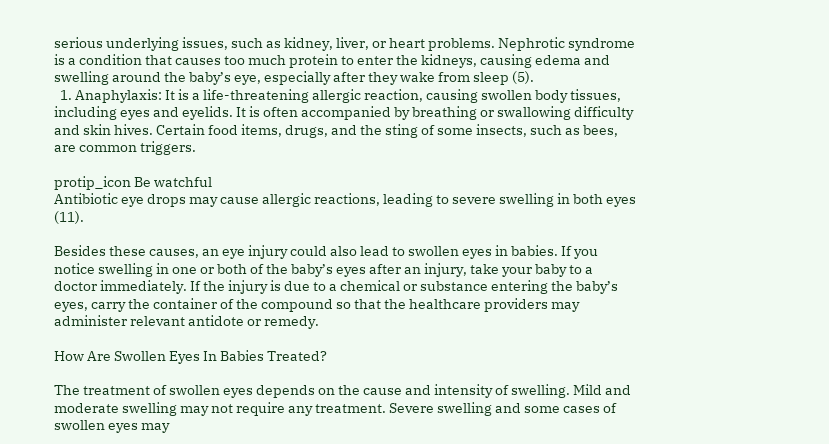serious underlying issues, such as kidney, liver, or heart problems. Nephrotic syndrome is a condition that causes too much protein to enter the kidneys, causing edema and swelling around the baby’s eye, especially after they wake from sleep (5).
  1. Anaphylaxis: It is a life-threatening allergic reaction, causing swollen body tissues, including eyes and eyelids. It is often accompanied by breathing or swallowing difficulty and skin hives. Certain food items, drugs, and the sting of some insects, such as bees, are common triggers.

protip_icon Be watchful
Antibiotic eye drops may cause allergic reactions, leading to severe swelling in both eyes (11).

Besides these causes, an eye injury could also lead to swollen eyes in babies. If you notice swelling in one or both of the baby’s eyes after an injury, take your baby to a doctor immediately. If the injury is due to a chemical or substance entering the baby’s eyes, carry the container of the compound so that the healthcare providers may administer relevant antidote or remedy.

How Are Swollen Eyes In Babies Treated?

The treatment of swollen eyes depends on the cause and intensity of swelling. Mild and moderate swelling may not require any treatment. Severe swelling and some cases of swollen eyes may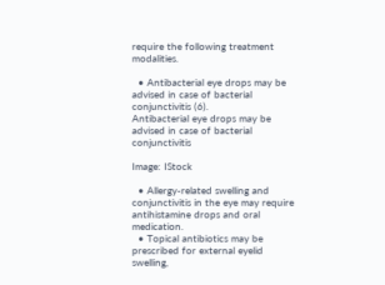require the following treatment modalities.

  • Antibacterial eye drops may be advised in case of bacterial conjunctivitis (6).
Antibacterial eye drops may be advised in case of bacterial conjunctivitis

Image: IStock

  • Allergy-related swelling and conjunctivitis in the eye may require antihistamine drops and oral medication.
  • Topical antibiotics may be prescribed for external eyelid swelling,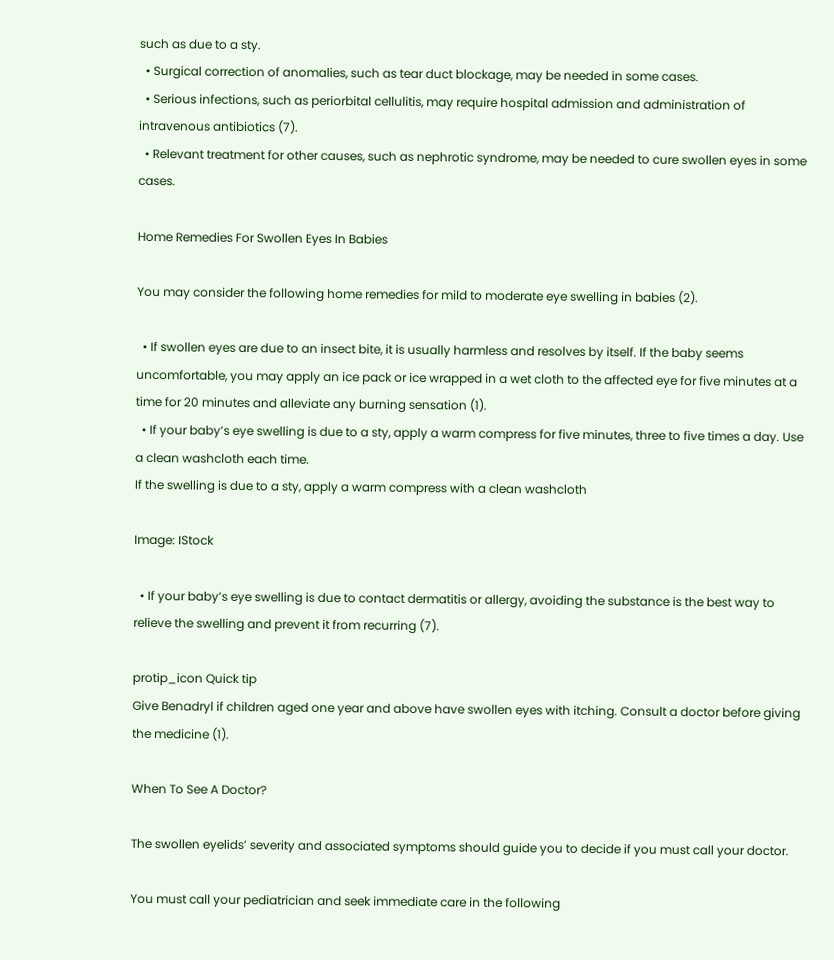such as due to a sty.
  • Surgical correction of anomalies, such as tear duct blockage, may be needed in some cases.
  • Serious infections, such as periorbital cellulitis, may require hospital admission and administration of intravenous antibiotics (7).
  • Relevant treatment for other causes, such as nephrotic syndrome, may be needed to cure swollen eyes in some cases.

Home Remedies For Swollen Eyes In Babies

You may consider the following home remedies for mild to moderate eye swelling in babies (2).

  • If swollen eyes are due to an insect bite, it is usually harmless and resolves by itself. If the baby seems uncomfortable, you may apply an ice pack or ice wrapped in a wet cloth to the affected eye for five minutes at a time for 20 minutes and alleviate any burning sensation (1).
  • If your baby’s eye swelling is due to a sty, apply a warm compress for five minutes, three to five times a day. Use a clean washcloth each time.
If the swelling is due to a sty, apply a warm compress with a clean washcloth

Image: IStock

  • If your baby’s eye swelling is due to contact dermatitis or allergy, avoiding the substance is the best way to relieve the swelling and prevent it from recurring (7).

protip_icon Quick tip
Give Benadryl if children aged one year and above have swollen eyes with itching. Consult a doctor before giving the medicine (1).

When To See A Doctor?

The swollen eyelids’ severity and associated symptoms should guide you to decide if you must call your doctor.

You must call your pediatrician and seek immediate care in the following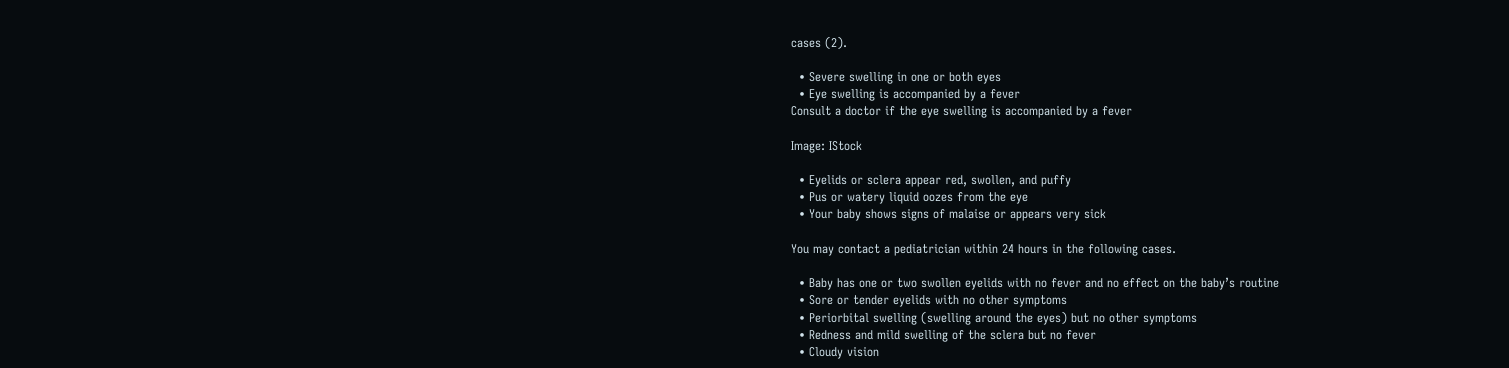cases (2).

  • Severe swelling in one or both eyes
  • Eye swelling is accompanied by a fever
Consult a doctor if the eye swelling is accompanied by a fever

Image: IStock

  • Eyelids or sclera appear red, swollen, and puffy
  • Pus or watery liquid oozes from the eye
  • Your baby shows signs of malaise or appears very sick

You may contact a pediatrician within 24 hours in the following cases.

  • Baby has one or two swollen eyelids with no fever and no effect on the baby’s routine
  • Sore or tender eyelids with no other symptoms
  • Periorbital swelling (swelling around the eyes) but no other symptoms
  • Redness and mild swelling of the sclera but no fever
  • Cloudy vision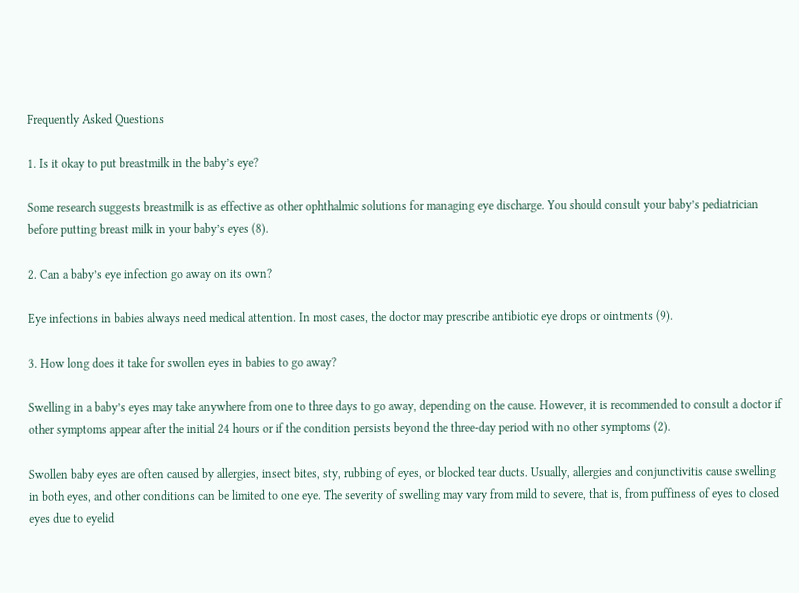Frequently Asked Questions

1. Is it okay to put breastmilk in the baby’s eye?

Some research suggests breastmilk is as effective as other ophthalmic solutions for managing eye discharge. You should consult your baby’s pediatrician before putting breast milk in your baby’s eyes (8).

2. Can a baby’s eye infection go away on its own?

Eye infections in babies always need medical attention. In most cases, the doctor may prescribe antibiotic eye drops or ointments (9).

3. How long does it take for swollen eyes in babies to go away?

Swelling in a baby’s eyes may take anywhere from one to three days to go away, depending on the cause. However, it is recommended to consult a doctor if other symptoms appear after the initial 24 hours or if the condition persists beyond the three-day period with no other symptoms (2).

Swollen baby eyes are often caused by allergies, insect bites, sty, rubbing of eyes, or blocked tear ducts. Usually, allergies and conjunctivitis cause swelling in both eyes, and other conditions can be limited to one eye. The severity of swelling may vary from mild to severe, that is, from puffiness of eyes to closed eyes due to eyelid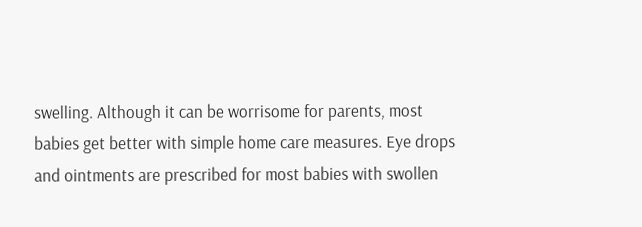swelling. Although it can be worrisome for parents, most babies get better with simple home care measures. Eye drops and ointments are prescribed for most babies with swollen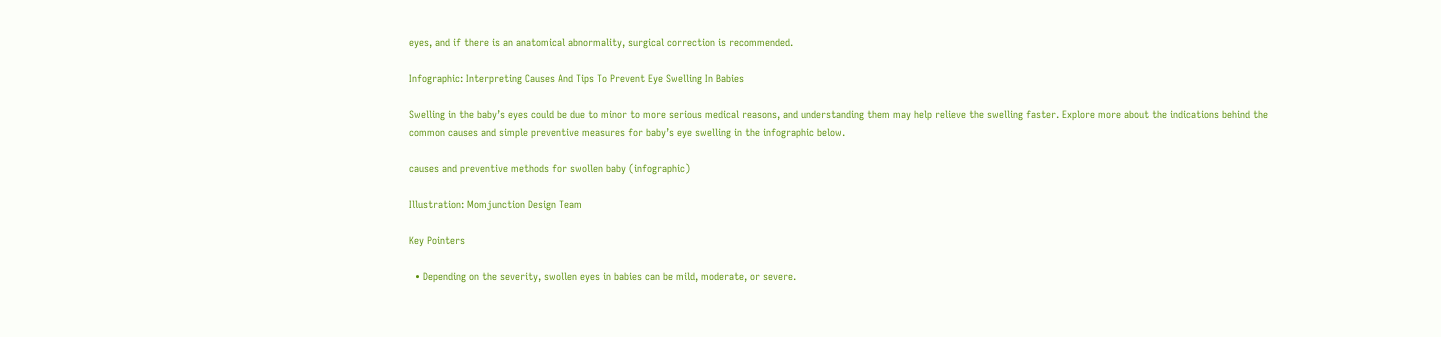eyes, and if there is an anatomical abnormality, surgical correction is recommended.

Infographic: Interpreting Causes And Tips To Prevent Eye Swelling In Babies

Swelling in the baby’s eyes could be due to minor to more serious medical reasons, and understanding them may help relieve the swelling faster. Explore more about the indications behind the common causes and simple preventive measures for baby’s eye swelling in the infographic below.

causes and preventive methods for swollen baby (infographic)

Illustration: Momjunction Design Team

Key Pointers

  • Depending on the severity, swollen eyes in babies can be mild, moderate, or severe.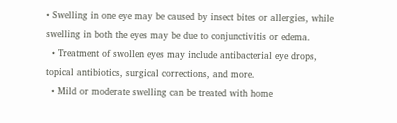• Swelling in one eye may be caused by insect bites or allergies, while swelling in both the eyes may be due to conjunctivitis or edema.
  • Treatment of swollen eyes may include antibacterial eye drops, topical antibiotics, surgical corrections, and more.
  • Mild or moderate swelling can be treated with home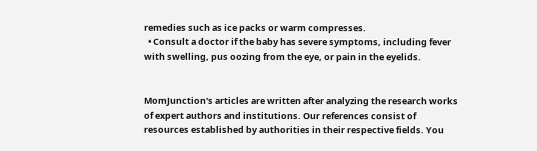remedies such as ice packs or warm compresses.
  • Consult a doctor if the baby has severe symptoms, including fever with swelling, pus oozing from the eye, or pain in the eyelids.


MomJunction's articles are written after analyzing the research works of expert authors and institutions. Our references consist of resources established by authorities in their respective fields. You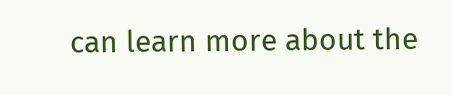can learn more about the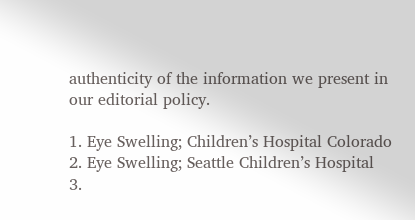authenticity of the information we present in our editorial policy.

1. Eye Swelling; Children’s Hospital Colorado
2. Eye Swelling; Seattle Children’s Hospital
3.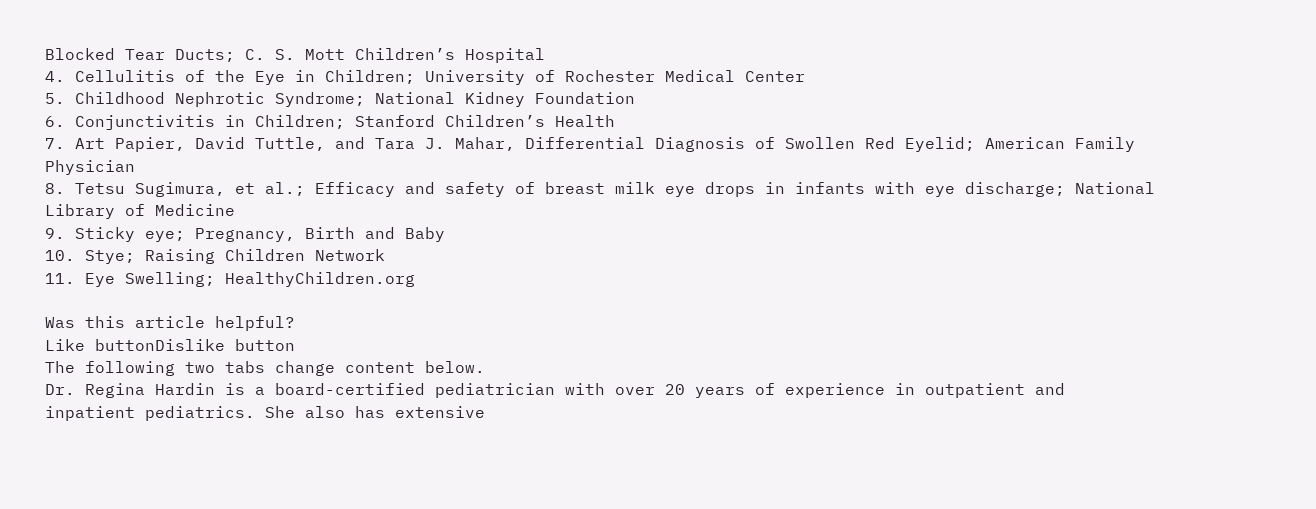Blocked Tear Ducts; C. S. Mott Children’s Hospital
4. Cellulitis of the Eye in Children; University of Rochester Medical Center
5. Childhood Nephrotic Syndrome; National Kidney Foundation
6. Conjunctivitis in Children; Stanford Children’s Health
7. Art Papier, David Tuttle, and Tara J. Mahar, Differential Diagnosis of Swollen Red Eyelid; American Family Physician
8. Tetsu Sugimura, et al.; Efficacy and safety of breast milk eye drops in infants with eye discharge; National Library of Medicine
9. Sticky eye; Pregnancy, Birth and Baby
10. Stye; Raising Children Network
11. Eye Swelling; HealthyChildren.org

Was this article helpful?
Like buttonDislike button
The following two tabs change content below.
Dr. Regina Hardin is a board-certified pediatrician with over 20 years of experience in outpatient and inpatient pediatrics. She also has extensive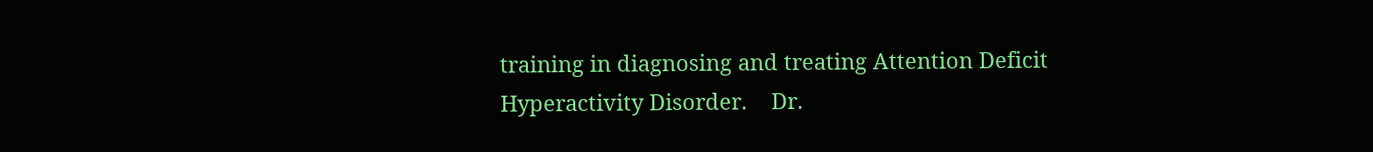training in diagnosing and treating Attention Deficit Hyperactivity Disorder.    Dr.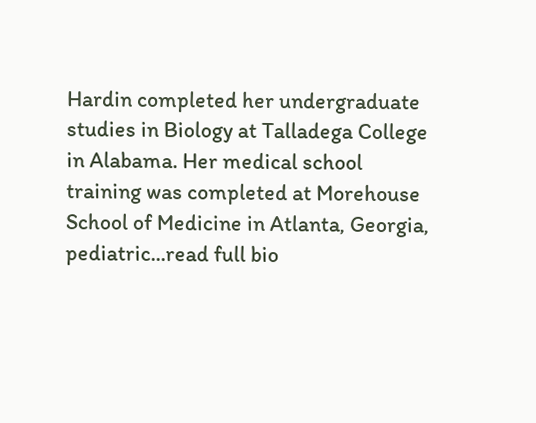Hardin completed her undergraduate studies in Biology at Talladega College in Alabama. Her medical school training was completed at Morehouse School of Medicine in Atlanta, Georgia, pediatric...read full bio